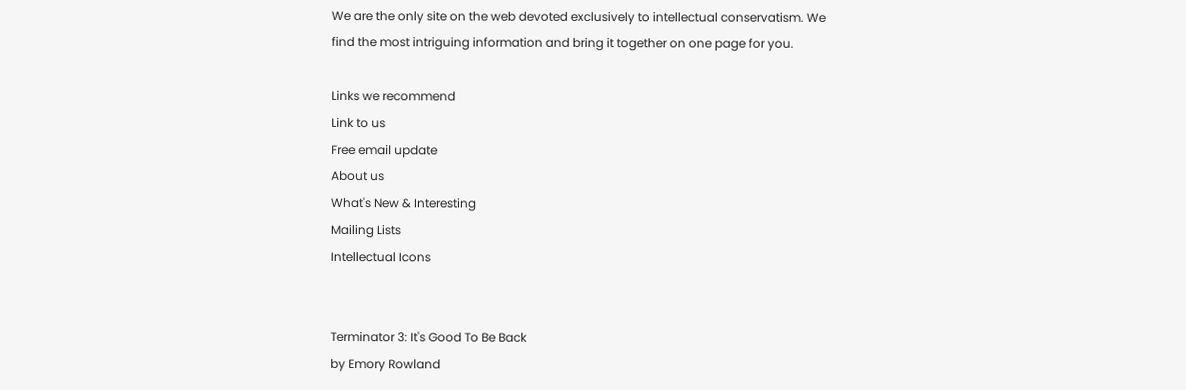We are the only site on the web devoted exclusively to intellectual conservatism. We find the most intriguing information and bring it together on one page for you.

Links we recommend
Link to us
Free email update
About us
What's New & Interesting
Mailing Lists
Intellectual Icons


Terminator 3: It's Good To Be Back
by Emory Rowland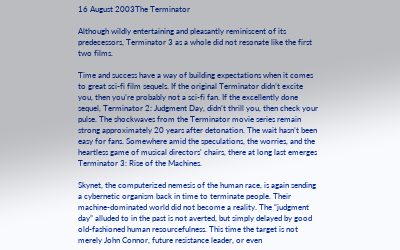16 August 2003The Terminator

Although wildly entertaining and pleasantly reminiscent of its predecessors, Terminator 3 as a whole did not resonate like the first two films.

Time and success have a way of building expectations when it comes to great sci-fi film sequels. If the original Terminator didn’t excite you, then you’re probably not a sci-fi fan. If the excellently done sequel, Terminator 2: Judgment Day, didn’t thrill you, then check your pulse. The shockwaves from the Terminator movie series remain strong approximately 20 years after detonation. The wait hasn’t been easy for fans. Somewhere amid the speculations, the worries, and the heartless game of musical directors' chairs, there at long last emerges Terminator 3: Rise of the Machines.

Skynet, the computerized nemesis of the human race, is again sending a cybernetic organism back in time to terminate people. Their machine-dominated world did not become a reality. The “judgment day” alluded to in the past is not averted, but simply delayed by good old-fashioned human resourcefulness. This time the target is not merely John Connor, future resistance leader, or even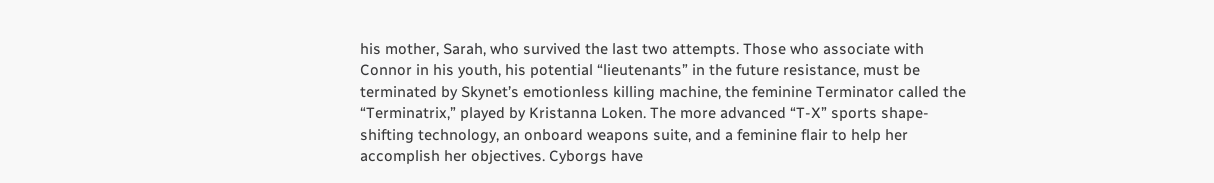his mother, Sarah, who survived the last two attempts. Those who associate with Connor in his youth, his potential “lieutenants” in the future resistance, must be terminated by Skynet’s emotionless killing machine, the feminine Terminator called the “Terminatrix,” played by Kristanna Loken. The more advanced “T-X” sports shape-shifting technology, an onboard weapons suite, and a feminine flair to help her accomplish her objectives. Cyborgs have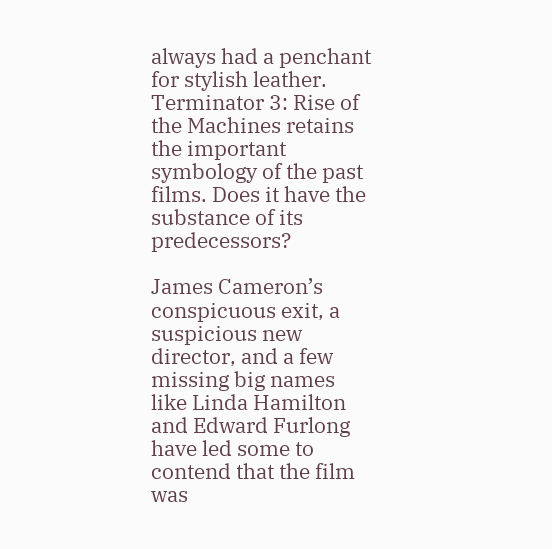always had a penchant for stylish leather. Terminator 3: Rise of the Machines retains the important symbology of the past films. Does it have the substance of its predecessors?

James Cameron’s conspicuous exit, a suspicious new director, and a few missing big names like Linda Hamilton and Edward Furlong have led some to contend that the film was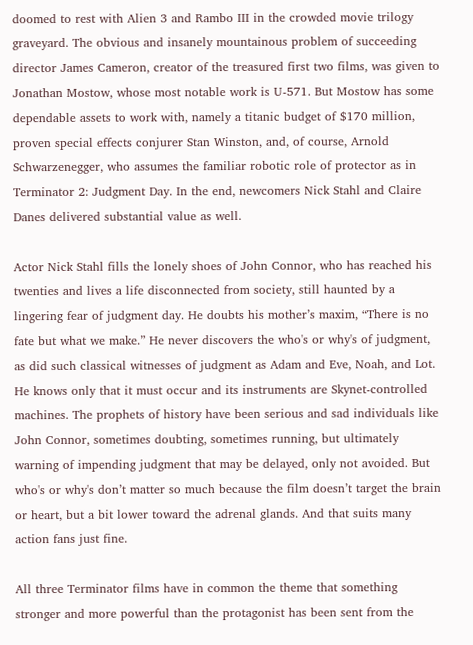doomed to rest with Alien 3 and Rambo III in the crowded movie trilogy graveyard. The obvious and insanely mountainous problem of succeeding director James Cameron, creator of the treasured first two films, was given to Jonathan Mostow, whose most notable work is U-571. But Mostow has some dependable assets to work with, namely a titanic budget of $170 million, proven special effects conjurer Stan Winston, and, of course, Arnold Schwarzenegger, who assumes the familiar robotic role of protector as in Terminator 2: Judgment Day. In the end, newcomers Nick Stahl and Claire Danes delivered substantial value as well.

Actor Nick Stahl fills the lonely shoes of John Connor, who has reached his twenties and lives a life disconnected from society, still haunted by a lingering fear of judgment day. He doubts his mother’s maxim, “There is no fate but what we make.” He never discovers the who's or why's of judgment, as did such classical witnesses of judgment as Adam and Eve, Noah, and Lot. He knows only that it must occur and its instruments are Skynet-controlled machines. The prophets of history have been serious and sad individuals like John Connor, sometimes doubting, sometimes running, but ultimately warning of impending judgment that may be delayed, only not avoided. But who's or why's don’t matter so much because the film doesn’t target the brain or heart, but a bit lower toward the adrenal glands. And that suits many action fans just fine.

All three Terminator films have in common the theme that something stronger and more powerful than the protagonist has been sent from the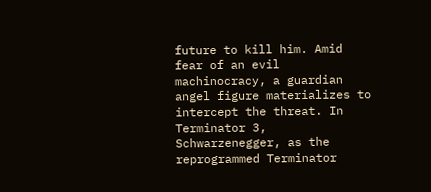future to kill him. Amid fear of an evil machinocracy, a guardian angel figure materializes to intercept the threat. In Terminator 3, Schwarzenegger, as the reprogrammed Terminator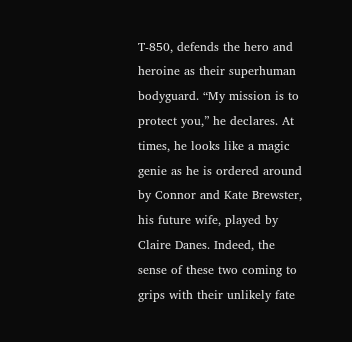T-850, defends the hero and heroine as their superhuman bodyguard. “My mission is to protect you,” he declares. At times, he looks like a magic genie as he is ordered around by Connor and Kate Brewster, his future wife, played by Claire Danes. Indeed, the sense of these two coming to grips with their unlikely fate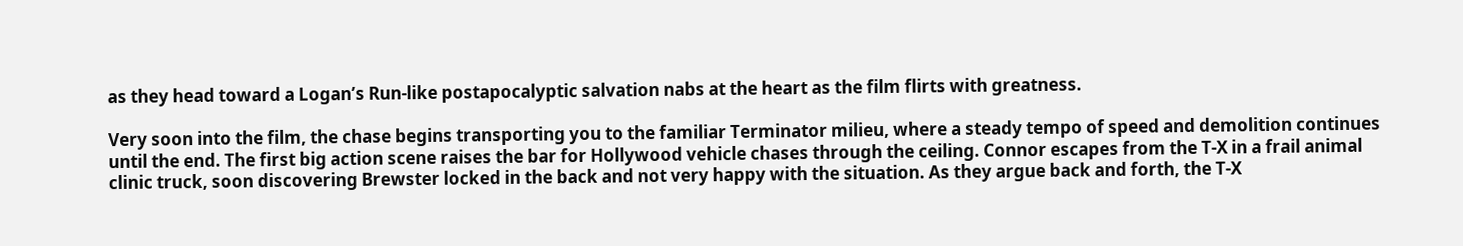as they head toward a Logan’s Run-like postapocalyptic salvation nabs at the heart as the film flirts with greatness.

Very soon into the film, the chase begins transporting you to the familiar Terminator milieu, where a steady tempo of speed and demolition continues until the end. The first big action scene raises the bar for Hollywood vehicle chases through the ceiling. Connor escapes from the T-X in a frail animal clinic truck, soon discovering Brewster locked in the back and not very happy with the situation. As they argue back and forth, the T-X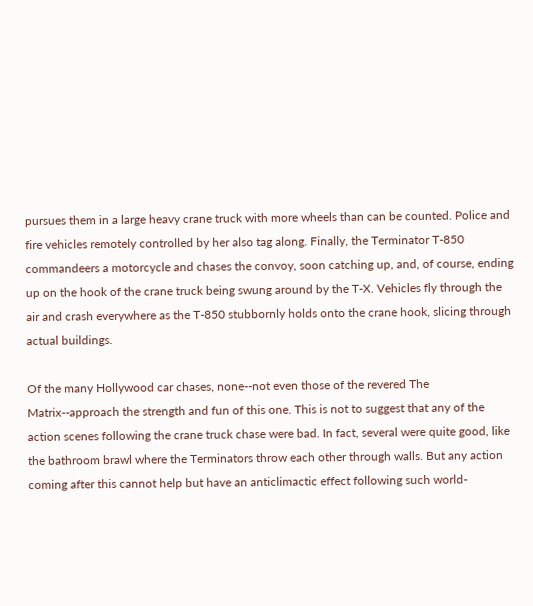pursues them in a large heavy crane truck with more wheels than can be counted. Police and fire vehicles remotely controlled by her also tag along. Finally, the Terminator T-850 commandeers a motorcycle and chases the convoy, soon catching up, and, of course, ending up on the hook of the crane truck being swung around by the T-X. Vehicles fly through the air and crash everywhere as the T-850 stubbornly holds onto the crane hook, slicing through actual buildings.

Of the many Hollywood car chases, none--not even those of the revered The Matrix--approach the strength and fun of this one. This is not to suggest that any of the action scenes following the crane truck chase were bad. In fact, several were quite good, like the bathroom brawl where the Terminators throw each other through walls. But any action coming after this cannot help but have an anticlimactic effect following such world-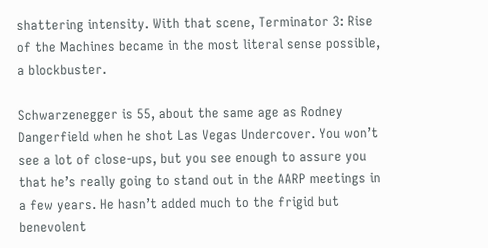shattering intensity. With that scene, Terminator 3: Rise of the Machines became in the most literal sense possible, a blockbuster.

Schwarzenegger is 55, about the same age as Rodney Dangerfield when he shot Las Vegas Undercover. You won’t see a lot of close-ups, but you see enough to assure you that he’s really going to stand out in the AARP meetings in a few years. He hasn’t added much to the frigid but benevolent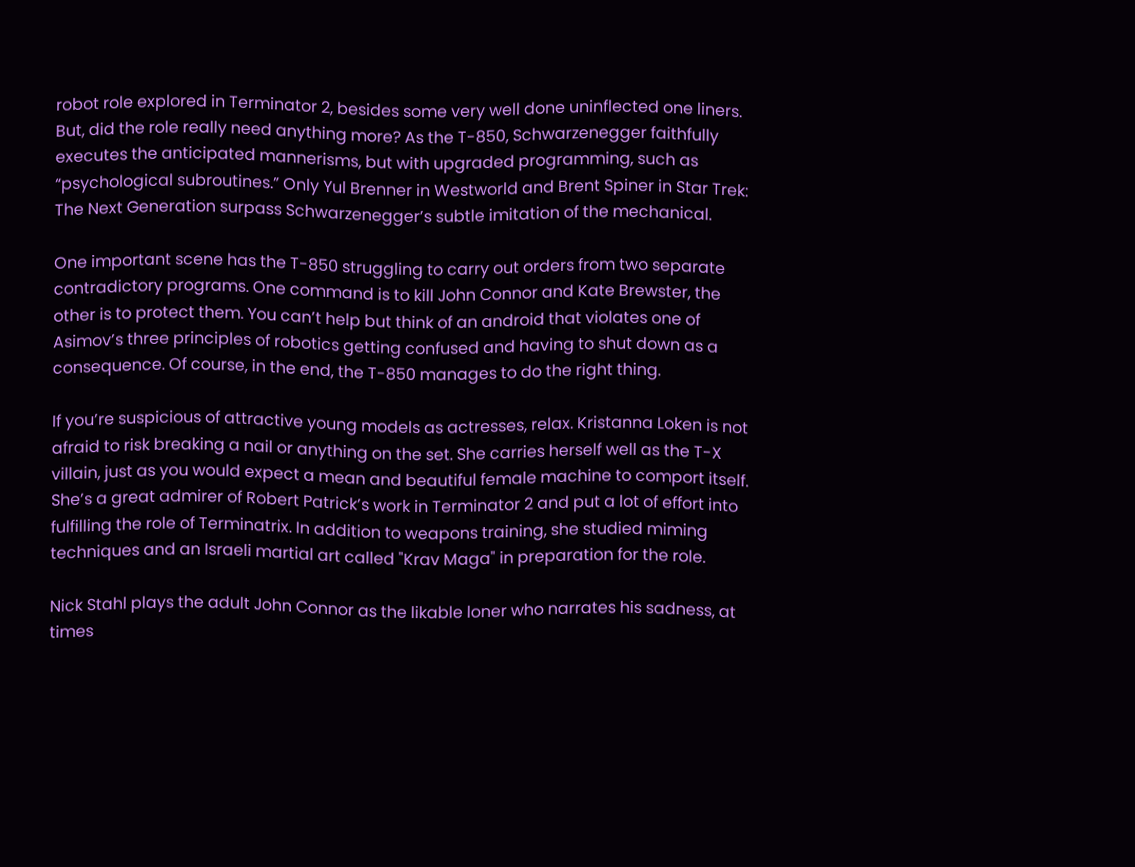robot role explored in Terminator 2, besides some very well done uninflected one liners. But, did the role really need anything more? As the T-850, Schwarzenegger faithfully executes the anticipated mannerisms, but with upgraded programming, such as “psychological subroutines.” Only Yul Brenner in Westworld and Brent Spiner in Star Trek: The Next Generation surpass Schwarzenegger’s subtle imitation of the mechanical.

One important scene has the T-850 struggling to carry out orders from two separate contradictory programs. One command is to kill John Connor and Kate Brewster, the other is to protect them. You can’t help but think of an android that violates one of Asimov’s three principles of robotics getting confused and having to shut down as a consequence. Of course, in the end, the T-850 manages to do the right thing.

If you’re suspicious of attractive young models as actresses, relax. Kristanna Loken is not afraid to risk breaking a nail or anything on the set. She carries herself well as the T-X villain, just as you would expect a mean and beautiful female machine to comport itself. She’s a great admirer of Robert Patrick’s work in Terminator 2 and put a lot of effort into fulfilling the role of Terminatrix. In addition to weapons training, she studied miming techniques and an Israeli martial art called "Krav Maga" in preparation for the role.

Nick Stahl plays the adult John Connor as the likable loner who narrates his sadness, at times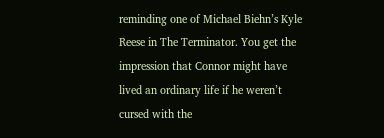reminding one of Michael Biehn’s Kyle Reese in The Terminator. You get the impression that Connor might have lived an ordinary life if he weren’t cursed with the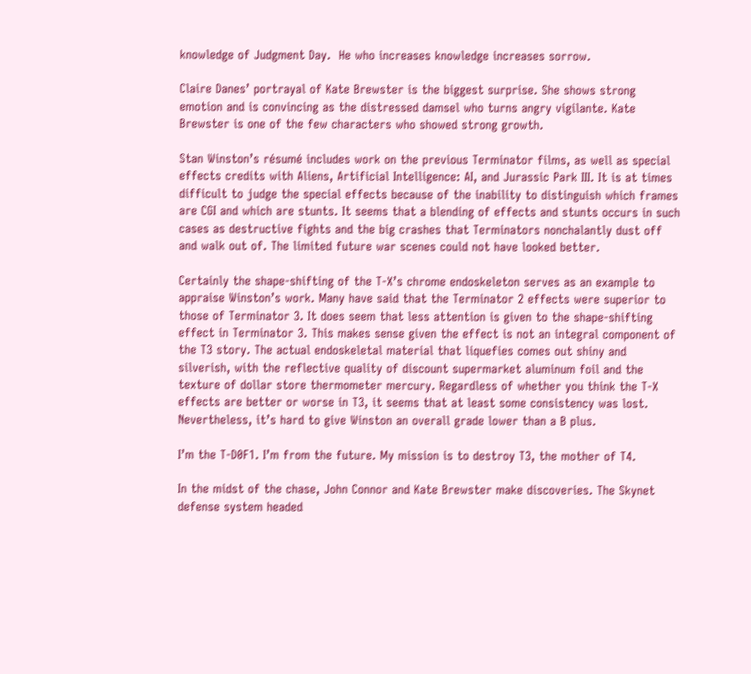knowledge of Judgment Day.  He who increases knowledge increases sorrow.

Claire Danes’ portrayal of Kate Brewster is the biggest surprise. She shows strong emotion and is convincing as the distressed damsel who turns angry vigilante. Kate Brewster is one of the few characters who showed strong growth.

Stan Winston’s résumé includes work on the previous Terminator films, as well as special effects credits with Aliens, Artificial Intelligence: AI, and Jurassic Park III. It is at times difficult to judge the special effects because of the inability to distinguish which frames are CGI and which are stunts. It seems that a blending of effects and stunts occurs in such cases as destructive fights and the big crashes that Terminators nonchalantly dust off and walk out of. The limited future war scenes could not have looked better.

Certainly the shape-shifting of the T-X’s chrome endoskeleton serves as an example to appraise Winston’s work. Many have said that the Terminator 2 effects were superior to those of Terminator 3. It does seem that less attention is given to the shape-shifting effect in Terminator 3. This makes sense given the effect is not an integral component of the T3 story. The actual endoskeletal material that liquefies comes out shiny and silverish, with the reflective quality of discount supermarket aluminum foil and the texture of dollar store thermometer mercury. Regardless of whether you think the T-X effects are better or worse in T3, it seems that at least some consistency was lost. Nevertheless, it’s hard to give Winston an overall grade lower than a B plus.

I’m the T-D0F1. I’m from the future. My mission is to destroy T3, the mother of T4.

In the midst of the chase, John Connor and Kate Brewster make discoveries. The Skynet defense system headed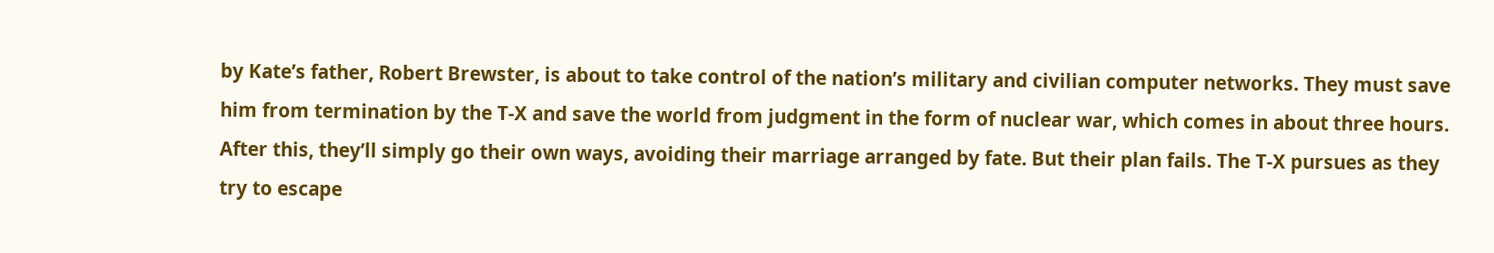by Kate’s father, Robert Brewster, is about to take control of the nation’s military and civilian computer networks. They must save him from termination by the T-X and save the world from judgment in the form of nuclear war, which comes in about three hours. After this, they’ll simply go their own ways, avoiding their marriage arranged by fate. But their plan fails. The T-X pursues as they try to escape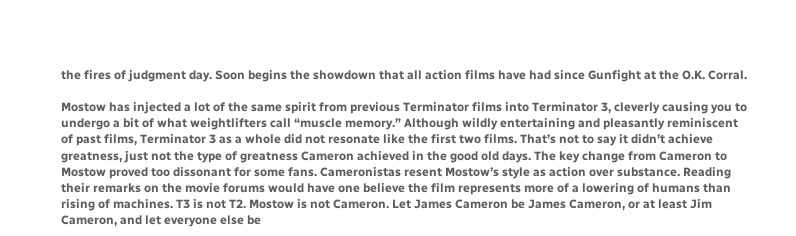the fires of judgment day. Soon begins the showdown that all action films have had since Gunfight at the O.K. Corral.

Mostow has injected a lot of the same spirit from previous Terminator films into Terminator 3, cleverly causing you to undergo a bit of what weightlifters call “muscle memory.” Although wildly entertaining and pleasantly reminiscent of past films, Terminator 3 as a whole did not resonate like the first two films. That’s not to say it didn’t achieve greatness, just not the type of greatness Cameron achieved in the good old days. The key change from Cameron to Mostow proved too dissonant for some fans. Cameronistas resent Mostow’s style as action over substance. Reading their remarks on the movie forums would have one believe the film represents more of a lowering of humans than rising of machines. T3 is not T2. Mostow is not Cameron. Let James Cameron be James Cameron, or at least Jim Cameron, and let everyone else be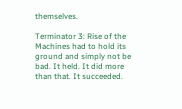themselves.

Terminator 3: Rise of the Machines had to hold its ground and simply not be bad. It held. It did more than that. It succeeded.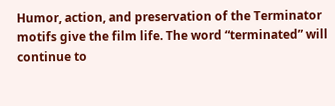Humor, action, and preservation of the Terminator motifs give the film life. The word “terminated” will continue to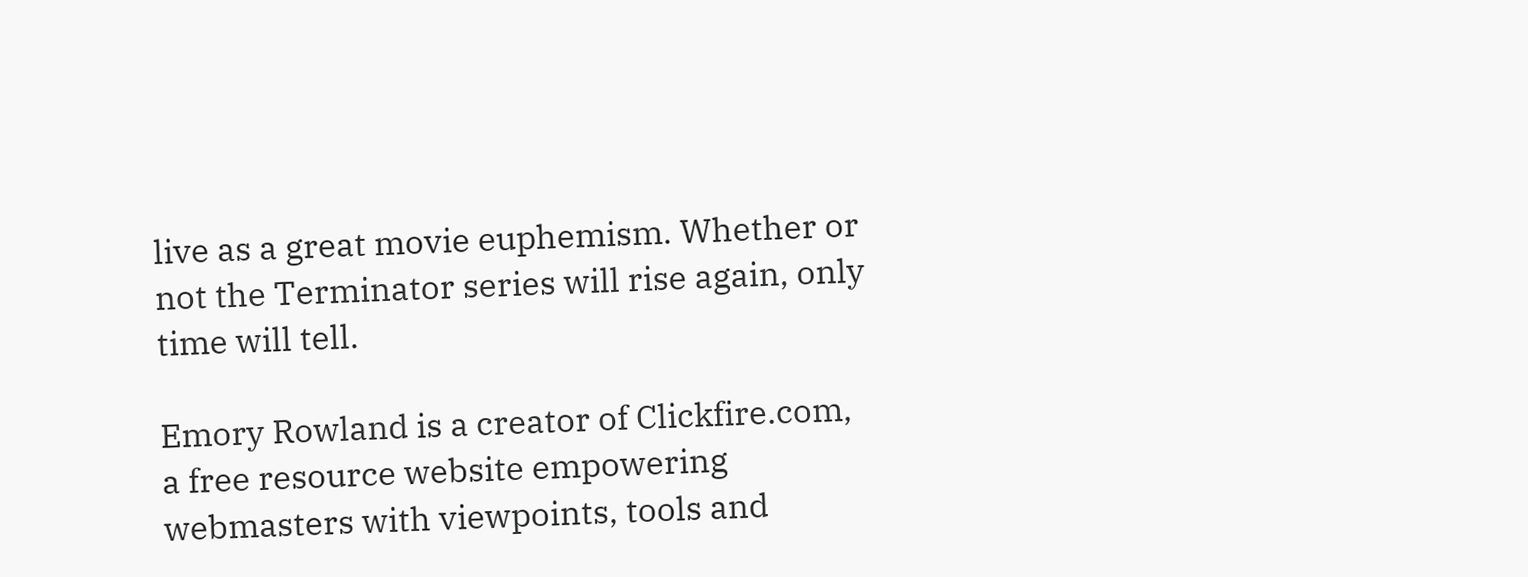live as a great movie euphemism. Whether or not the Terminator series will rise again, only time will tell.

Emory Rowland is a creator of Clickfire.com, a free resource website empowering webmasters with viewpoints, tools and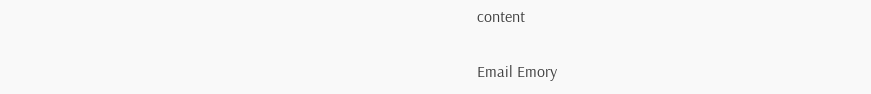content

Email Emory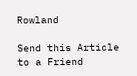Rowland

Send this Article to a Friend